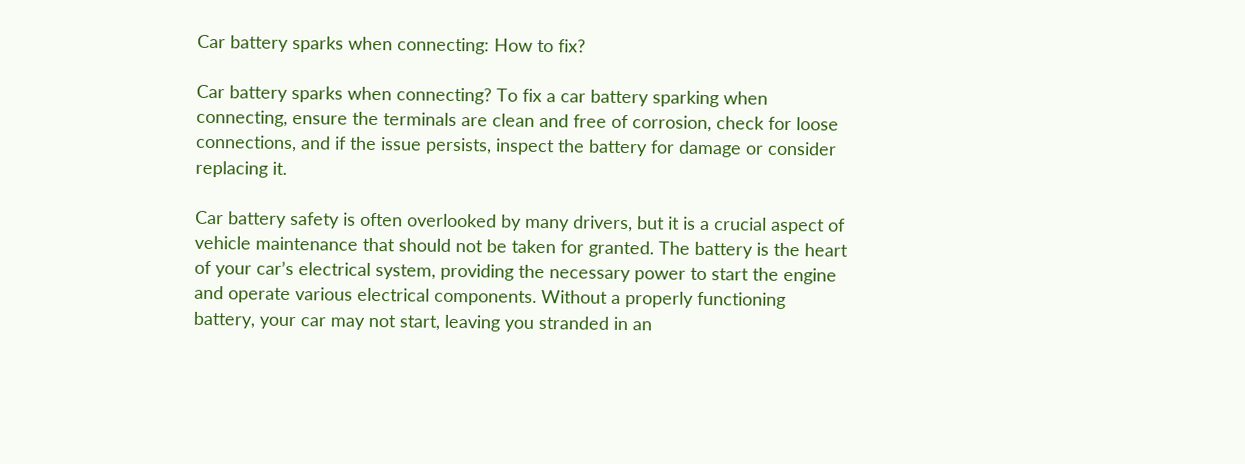Car battery sparks when connecting: How to fix?

Car battery sparks when connecting? To fix a car battery sparking when connecting, ensure the terminals are clean and free of corrosion, check for loose connections, and if the issue persists, inspect the battery for damage or consider replacing it.

Car battery safety is often overlooked by many drivers, but it is a crucial aspect of vehicle maintenance that should not be taken for granted. The battery is the heart of your car’s electrical system, providing the necessary power to start the engine and operate various electrical components. Without a properly functioning battery, your car may not start, leaving you stranded in an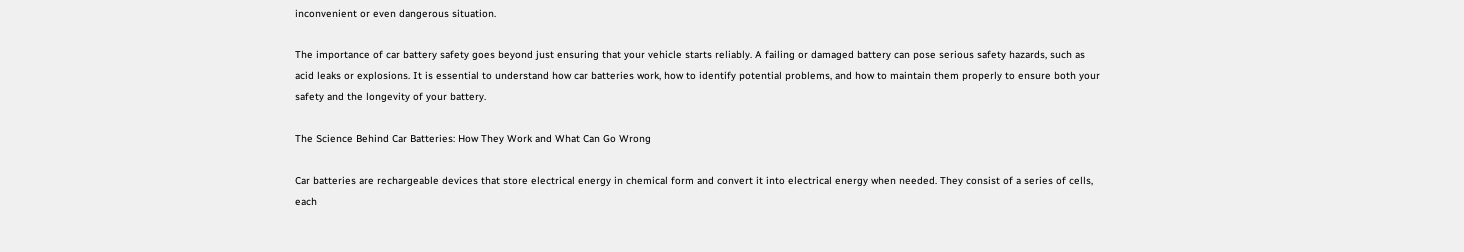inconvenient or even dangerous situation.

The importance of car battery safety goes beyond just ensuring that your vehicle starts reliably. A failing or damaged battery can pose serious safety hazards, such as acid leaks or explosions. It is essential to understand how car batteries work, how to identify potential problems, and how to maintain them properly to ensure both your safety and the longevity of your battery.

The Science Behind Car Batteries: How They Work and What Can Go Wrong

Car batteries are rechargeable devices that store electrical energy in chemical form and convert it into electrical energy when needed. They consist of a series of cells, each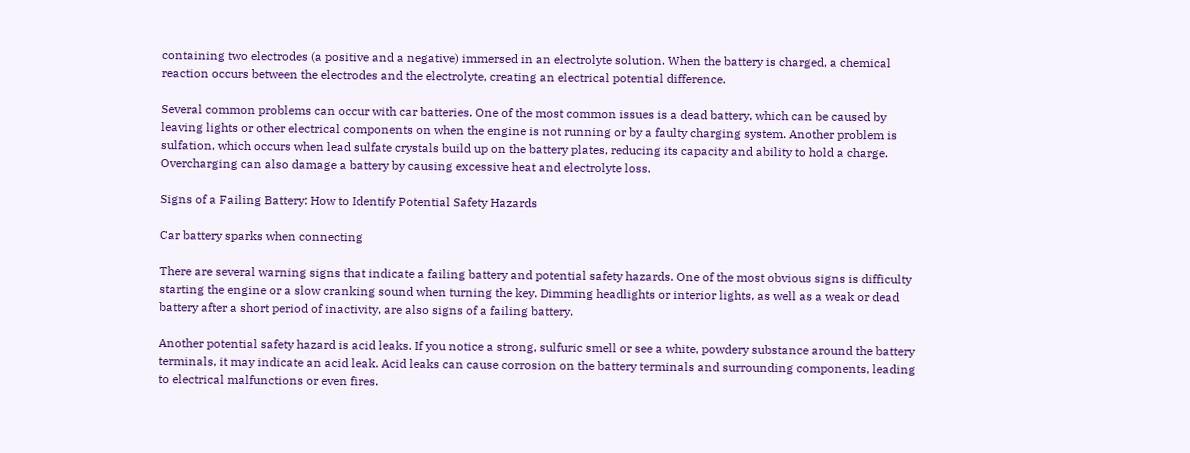containing two electrodes (a positive and a negative) immersed in an electrolyte solution. When the battery is charged, a chemical reaction occurs between the electrodes and the electrolyte, creating an electrical potential difference.

Several common problems can occur with car batteries. One of the most common issues is a dead battery, which can be caused by leaving lights or other electrical components on when the engine is not running or by a faulty charging system. Another problem is sulfation, which occurs when lead sulfate crystals build up on the battery plates, reducing its capacity and ability to hold a charge. Overcharging can also damage a battery by causing excessive heat and electrolyte loss.

Signs of a Failing Battery: How to Identify Potential Safety Hazards

Car battery sparks when connecting

There are several warning signs that indicate a failing battery and potential safety hazards. One of the most obvious signs is difficulty starting the engine or a slow cranking sound when turning the key. Dimming headlights or interior lights, as well as a weak or dead battery after a short period of inactivity, are also signs of a failing battery.

Another potential safety hazard is acid leaks. If you notice a strong, sulfuric smell or see a white, powdery substance around the battery terminals, it may indicate an acid leak. Acid leaks can cause corrosion on the battery terminals and surrounding components, leading to electrical malfunctions or even fires.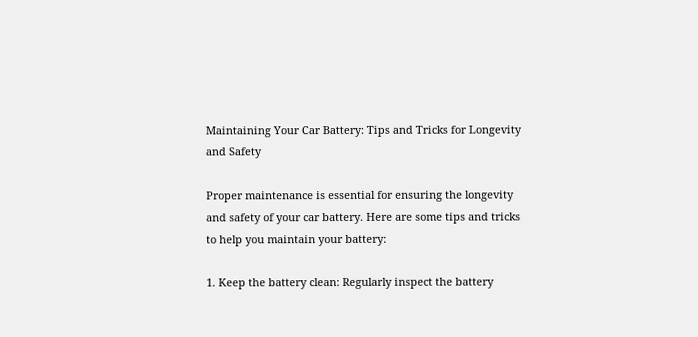Maintaining Your Car Battery: Tips and Tricks for Longevity and Safety

Proper maintenance is essential for ensuring the longevity and safety of your car battery. Here are some tips and tricks to help you maintain your battery:

1. Keep the battery clean: Regularly inspect the battery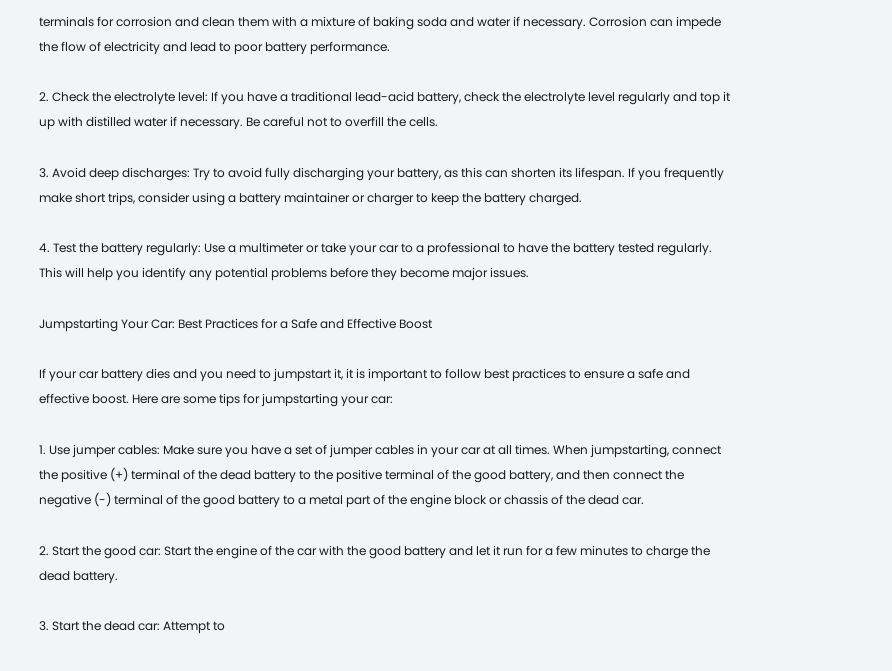terminals for corrosion and clean them with a mixture of baking soda and water if necessary. Corrosion can impede the flow of electricity and lead to poor battery performance.

2. Check the electrolyte level: If you have a traditional lead-acid battery, check the electrolyte level regularly and top it up with distilled water if necessary. Be careful not to overfill the cells.

3. Avoid deep discharges: Try to avoid fully discharging your battery, as this can shorten its lifespan. If you frequently make short trips, consider using a battery maintainer or charger to keep the battery charged.

4. Test the battery regularly: Use a multimeter or take your car to a professional to have the battery tested regularly. This will help you identify any potential problems before they become major issues.

Jumpstarting Your Car: Best Practices for a Safe and Effective Boost

If your car battery dies and you need to jumpstart it, it is important to follow best practices to ensure a safe and effective boost. Here are some tips for jumpstarting your car:

1. Use jumper cables: Make sure you have a set of jumper cables in your car at all times. When jumpstarting, connect the positive (+) terminal of the dead battery to the positive terminal of the good battery, and then connect the negative (-) terminal of the good battery to a metal part of the engine block or chassis of the dead car.

2. Start the good car: Start the engine of the car with the good battery and let it run for a few minutes to charge the dead battery.

3. Start the dead car: Attempt to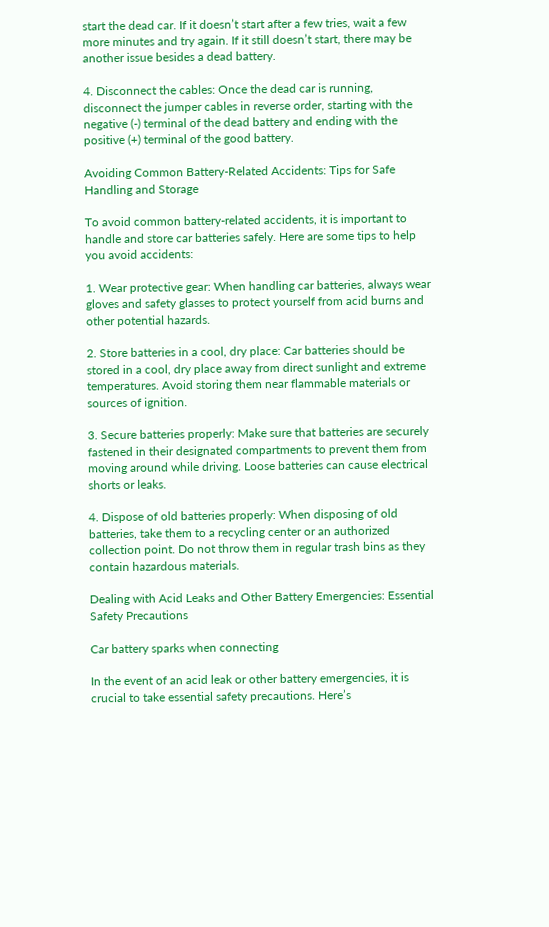start the dead car. If it doesn’t start after a few tries, wait a few more minutes and try again. If it still doesn’t start, there may be another issue besides a dead battery.

4. Disconnect the cables: Once the dead car is running, disconnect the jumper cables in reverse order, starting with the negative (-) terminal of the dead battery and ending with the positive (+) terminal of the good battery.

Avoiding Common Battery-Related Accidents: Tips for Safe Handling and Storage

To avoid common battery-related accidents, it is important to handle and store car batteries safely. Here are some tips to help you avoid accidents:

1. Wear protective gear: When handling car batteries, always wear gloves and safety glasses to protect yourself from acid burns and other potential hazards.

2. Store batteries in a cool, dry place: Car batteries should be stored in a cool, dry place away from direct sunlight and extreme temperatures. Avoid storing them near flammable materials or sources of ignition.

3. Secure batteries properly: Make sure that batteries are securely fastened in their designated compartments to prevent them from moving around while driving. Loose batteries can cause electrical shorts or leaks.

4. Dispose of old batteries properly: When disposing of old batteries, take them to a recycling center or an authorized collection point. Do not throw them in regular trash bins as they contain hazardous materials.

Dealing with Acid Leaks and Other Battery Emergencies: Essential Safety Precautions

Car battery sparks when connecting

In the event of an acid leak or other battery emergencies, it is crucial to take essential safety precautions. Here’s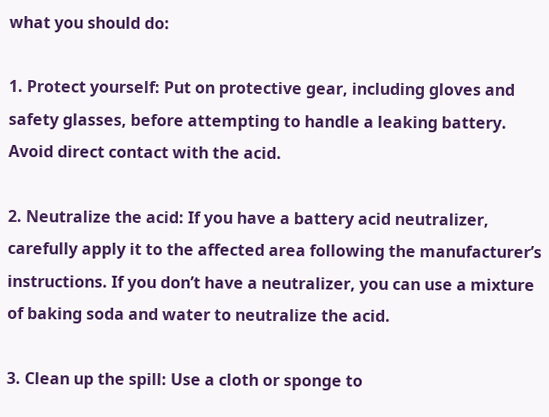what you should do:

1. Protect yourself: Put on protective gear, including gloves and safety glasses, before attempting to handle a leaking battery. Avoid direct contact with the acid.

2. Neutralize the acid: If you have a battery acid neutralizer, carefully apply it to the affected area following the manufacturer’s instructions. If you don’t have a neutralizer, you can use a mixture of baking soda and water to neutralize the acid.

3. Clean up the spill: Use a cloth or sponge to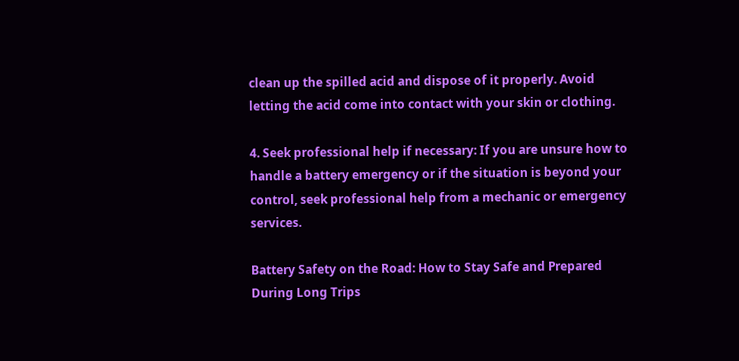clean up the spilled acid and dispose of it properly. Avoid letting the acid come into contact with your skin or clothing.

4. Seek professional help if necessary: If you are unsure how to handle a battery emergency or if the situation is beyond your control, seek professional help from a mechanic or emergency services.

Battery Safety on the Road: How to Stay Safe and Prepared During Long Trips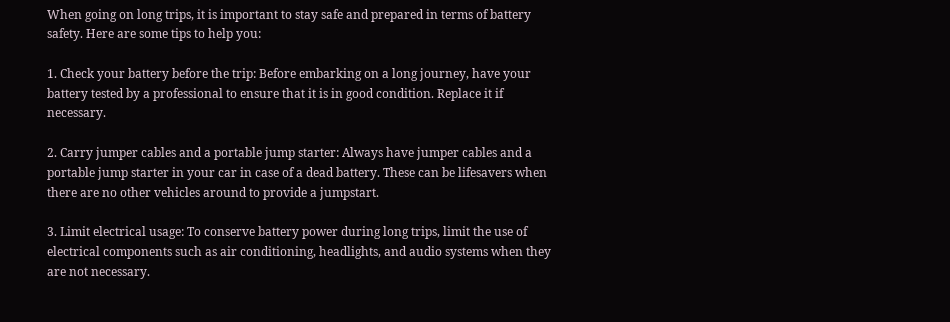When going on long trips, it is important to stay safe and prepared in terms of battery safety. Here are some tips to help you:

1. Check your battery before the trip: Before embarking on a long journey, have your battery tested by a professional to ensure that it is in good condition. Replace it if necessary.

2. Carry jumper cables and a portable jump starter: Always have jumper cables and a portable jump starter in your car in case of a dead battery. These can be lifesavers when there are no other vehicles around to provide a jumpstart.

3. Limit electrical usage: To conserve battery power during long trips, limit the use of electrical components such as air conditioning, headlights, and audio systems when they are not necessary.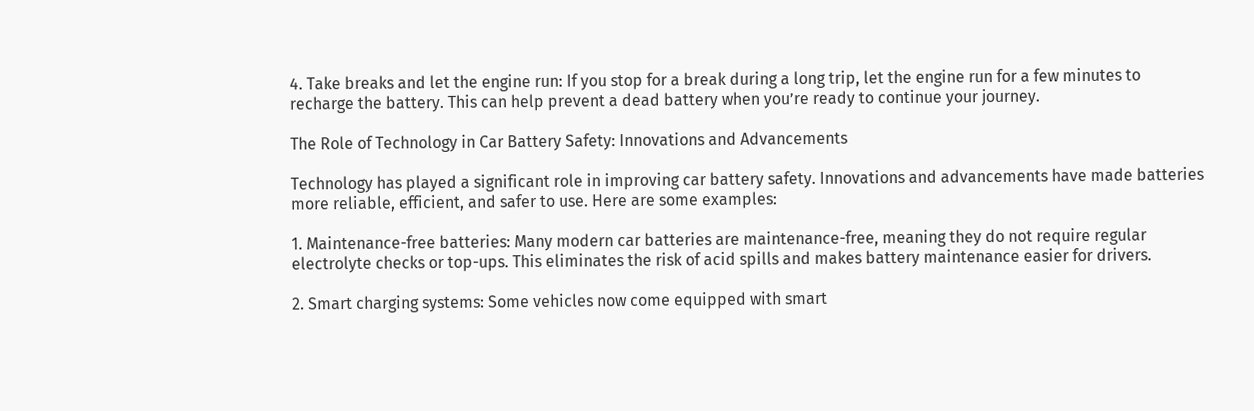4. Take breaks and let the engine run: If you stop for a break during a long trip, let the engine run for a few minutes to recharge the battery. This can help prevent a dead battery when you’re ready to continue your journey.

The Role of Technology in Car Battery Safety: Innovations and Advancements

Technology has played a significant role in improving car battery safety. Innovations and advancements have made batteries more reliable, efficient, and safer to use. Here are some examples:

1. Maintenance-free batteries: Many modern car batteries are maintenance-free, meaning they do not require regular electrolyte checks or top-ups. This eliminates the risk of acid spills and makes battery maintenance easier for drivers.

2. Smart charging systems: Some vehicles now come equipped with smart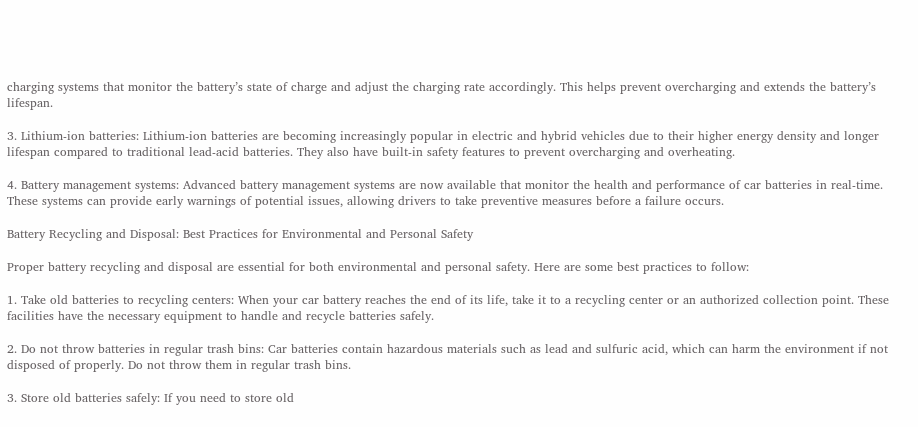charging systems that monitor the battery’s state of charge and adjust the charging rate accordingly. This helps prevent overcharging and extends the battery’s lifespan.

3. Lithium-ion batteries: Lithium-ion batteries are becoming increasingly popular in electric and hybrid vehicles due to their higher energy density and longer lifespan compared to traditional lead-acid batteries. They also have built-in safety features to prevent overcharging and overheating.

4. Battery management systems: Advanced battery management systems are now available that monitor the health and performance of car batteries in real-time. These systems can provide early warnings of potential issues, allowing drivers to take preventive measures before a failure occurs.

Battery Recycling and Disposal: Best Practices for Environmental and Personal Safety

Proper battery recycling and disposal are essential for both environmental and personal safety. Here are some best practices to follow:

1. Take old batteries to recycling centers: When your car battery reaches the end of its life, take it to a recycling center or an authorized collection point. These facilities have the necessary equipment to handle and recycle batteries safely.

2. Do not throw batteries in regular trash bins: Car batteries contain hazardous materials such as lead and sulfuric acid, which can harm the environment if not disposed of properly. Do not throw them in regular trash bins.

3. Store old batteries safely: If you need to store old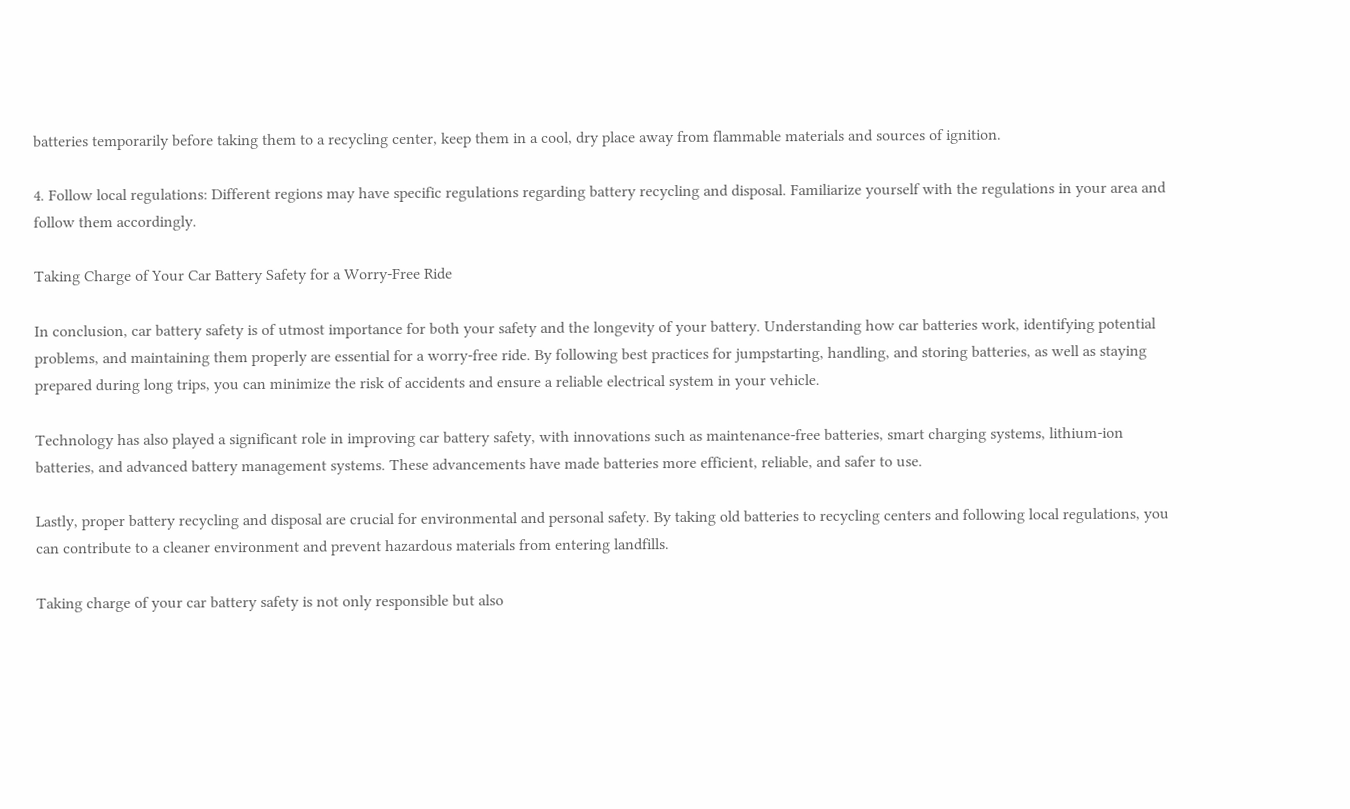batteries temporarily before taking them to a recycling center, keep them in a cool, dry place away from flammable materials and sources of ignition.

4. Follow local regulations: Different regions may have specific regulations regarding battery recycling and disposal. Familiarize yourself with the regulations in your area and follow them accordingly.

Taking Charge of Your Car Battery Safety for a Worry-Free Ride

In conclusion, car battery safety is of utmost importance for both your safety and the longevity of your battery. Understanding how car batteries work, identifying potential problems, and maintaining them properly are essential for a worry-free ride. By following best practices for jumpstarting, handling, and storing batteries, as well as staying prepared during long trips, you can minimize the risk of accidents and ensure a reliable electrical system in your vehicle.

Technology has also played a significant role in improving car battery safety, with innovations such as maintenance-free batteries, smart charging systems, lithium-ion batteries, and advanced battery management systems. These advancements have made batteries more efficient, reliable, and safer to use.

Lastly, proper battery recycling and disposal are crucial for environmental and personal safety. By taking old batteries to recycling centers and following local regulations, you can contribute to a cleaner environment and prevent hazardous materials from entering landfills.

Taking charge of your car battery safety is not only responsible but also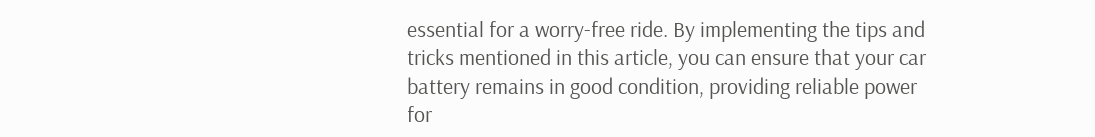essential for a worry-free ride. By implementing the tips and tricks mentioned in this article, you can ensure that your car battery remains in good condition, providing reliable power for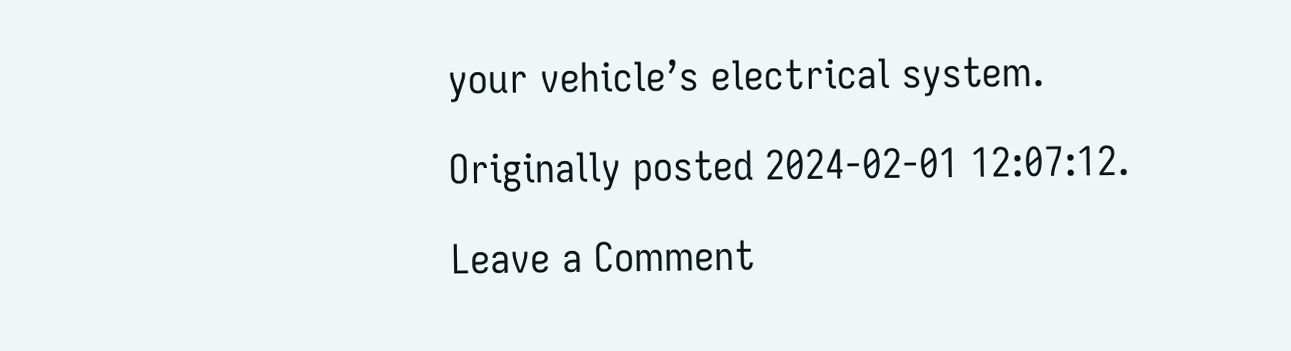your vehicle’s electrical system.

Originally posted 2024-02-01 12:07:12.

Leave a Comment